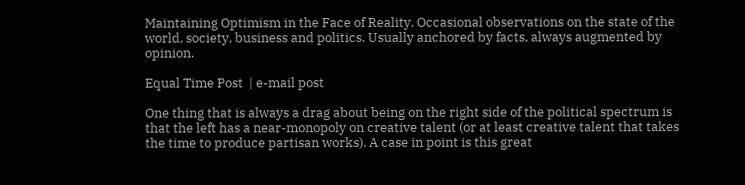Maintaining Optimism in the Face of Reality. Occasional observations on the state of the world, society, business and politics. Usually anchored by facts, always augmented by opinion.

Equal Time Post  | e-mail post

One thing that is always a drag about being on the right side of the political spectrum is that the left has a near-monopoly on creative talent (or at least creative talent that takes the time to produce partisan works). A case in point is this great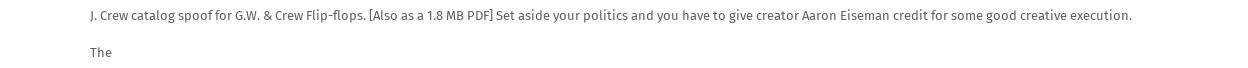J. Crew catalog spoof for G.W. & Crew Flip-flops. [Also as a 1.8 MB PDF] Set aside your politics and you have to give creator Aaron Eiseman credit for some good creative execution.

The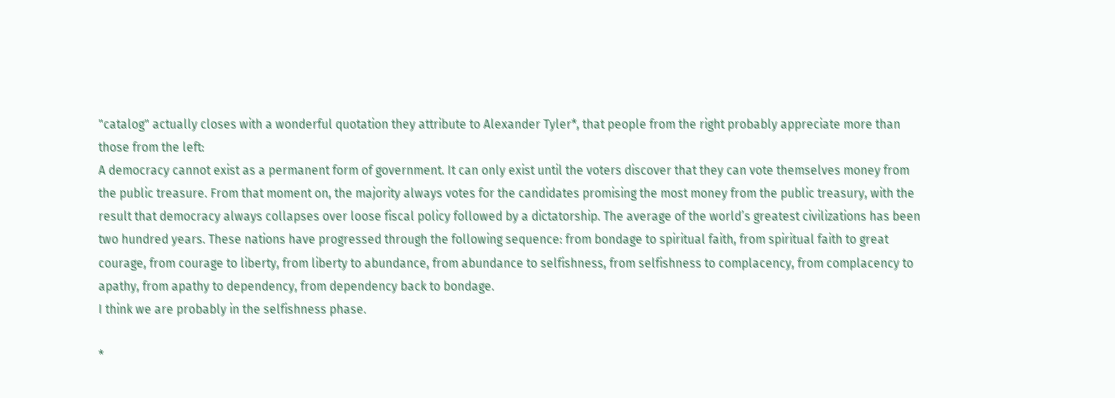"catalog" actually closes with a wonderful quotation they attribute to Alexander Tyler*, that people from the right probably appreciate more than those from the left:
A democracy cannot exist as a permanent form of government. It can only exist until the voters discover that they can vote themselves money from the public treasure. From that moment on, the majority always votes for the candidates promising the most money from the public treasury, with the result that democracy always collapses over loose fiscal policy followed by a dictatorship. The average of the world’s greatest civilizations has been two hundred years. These nations have progressed through the following sequence: from bondage to spiritual faith, from spiritual faith to great courage, from courage to liberty, from liberty to abundance, from abundance to selfishness, from selfishness to complacency, from complacency to apathy, from apathy to dependency, from dependency back to bondage.
I think we are probably in the selfishness phase.

*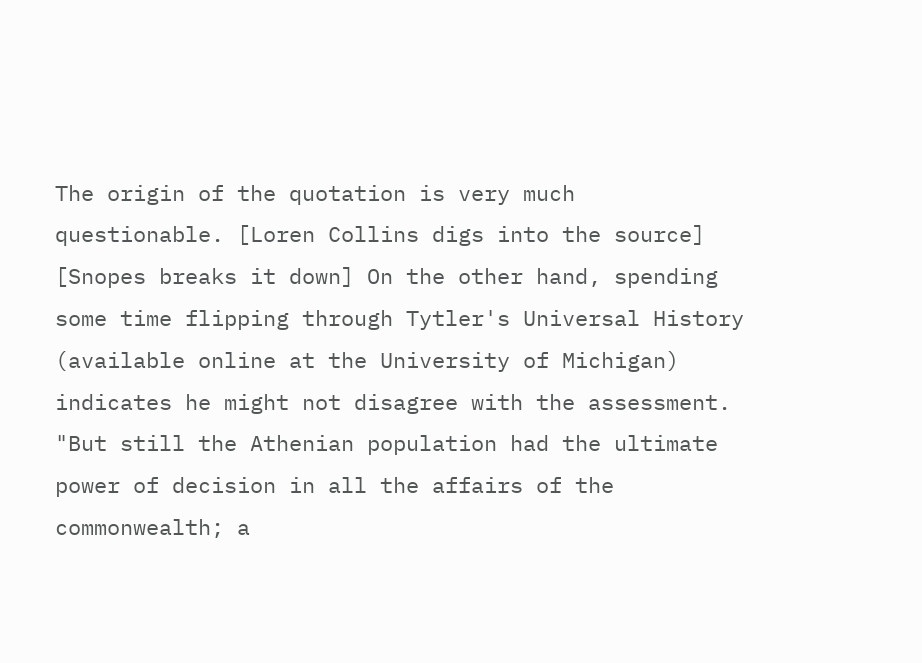The origin of the quotation is very much questionable. [Loren Collins digs into the source] [Snopes breaks it down] On the other hand, spending some time flipping through Tytler's Universal History (available online at the University of Michigan) indicates he might not disagree with the assessment. "But still the Athenian population had the ultimate power of decision in all the affairs of the commonwealth; a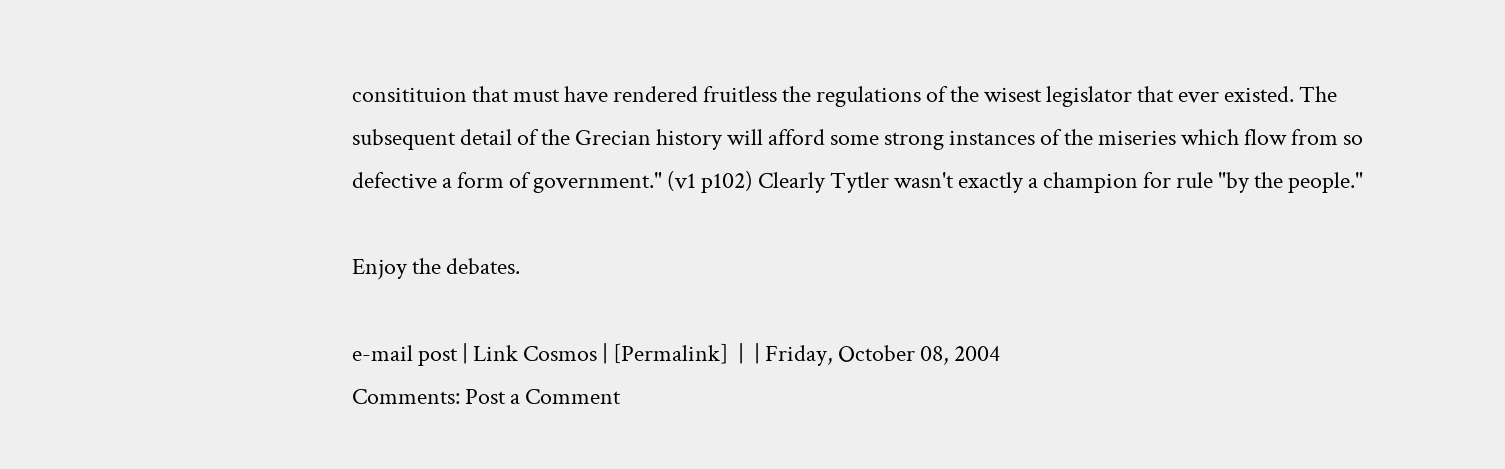consitituion that must have rendered fruitless the regulations of the wisest legislator that ever existed. The subsequent detail of the Grecian history will afford some strong instances of the miseries which flow from so defective a form of government." (v1 p102) Clearly Tytler wasn't exactly a champion for rule "by the people."

Enjoy the debates.

e-mail post | Link Cosmos | [Permalink]  |  | Friday, October 08, 2004
Comments: Post a Comment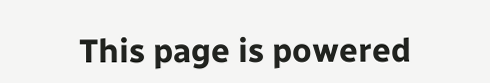This page is powered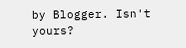by Blogger. Isn't yours?